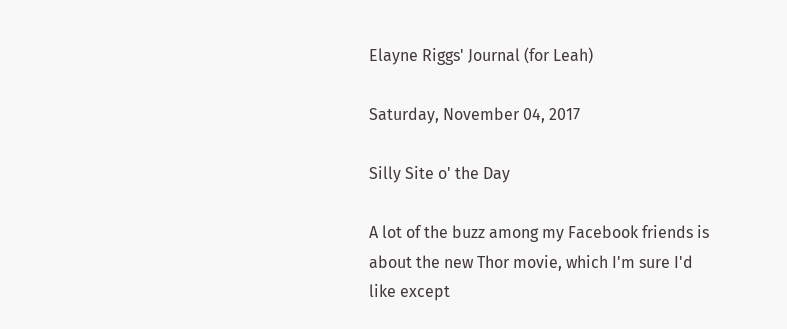Elayne Riggs' Journal (for Leah)

Saturday, November 04, 2017

Silly Site o' the Day

A lot of the buzz among my Facebook friends is about the new Thor movie, which I'm sure I'd like except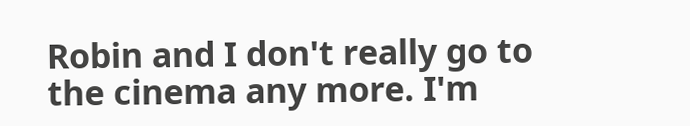Robin and I don't really go to the cinema any more. I'm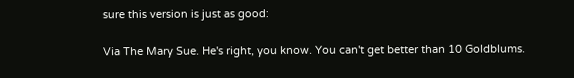sure this version is just as good:

Via The Mary Sue. He's right, you know. You can't get better than 10 Goldblums.